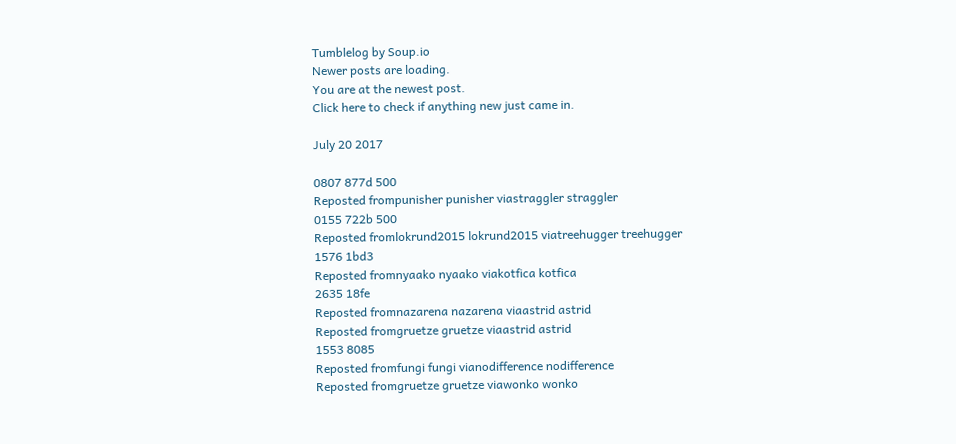Tumblelog by Soup.io
Newer posts are loading.
You are at the newest post.
Click here to check if anything new just came in.

July 20 2017

0807 877d 500
Reposted frompunisher punisher viastraggler straggler
0155 722b 500
Reposted fromlokrund2015 lokrund2015 viatreehugger treehugger
1576 1bd3
Reposted fromnyaako nyaako viakotfica kotfica
2635 18fe
Reposted fromnazarena nazarena viaastrid astrid
Reposted fromgruetze gruetze viaastrid astrid
1553 8085
Reposted fromfungi fungi vianodifference nodifference
Reposted fromgruetze gruetze viawonko wonko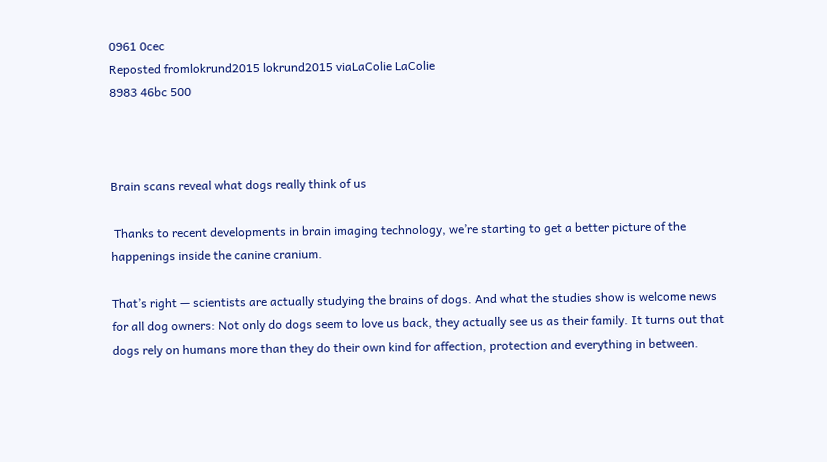0961 0cec
Reposted fromlokrund2015 lokrund2015 viaLaColie LaColie
8983 46bc 500



Brain scans reveal what dogs really think of us

 Thanks to recent developments in brain imaging technology, we’re starting to get a better picture of the happenings inside the canine cranium.

That’s right — scientists are actually studying the brains of dogs. And what the studies show is welcome news for all dog owners: Not only do dogs seem to love us back, they actually see us as their family. It turns out that dogs rely on humans more than they do their own kind for affection, protection and everything in between.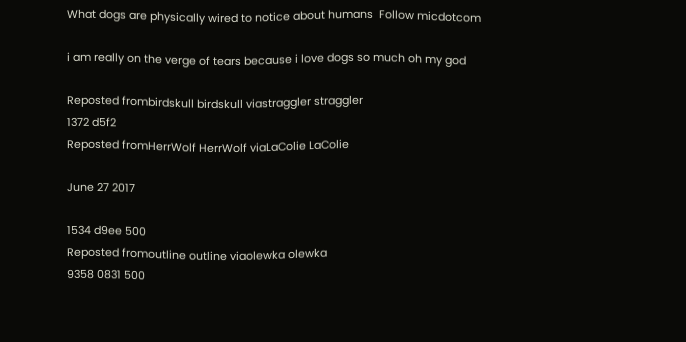What dogs are physically wired to notice about humans  Follow micdotcom

i am really on the verge of tears because i love dogs so much oh my god

Reposted frombirdskull birdskull viastraggler straggler
1372 d5f2
Reposted fromHerrWolf HerrWolf viaLaColie LaColie

June 27 2017

1534 d9ee 500
Reposted fromoutline outline viaolewka olewka
9358 0831 500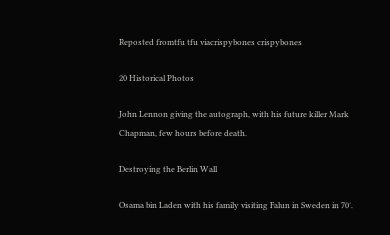Reposted fromtfu tfu viacrispybones crispybones

20 Historical Photos

John Lennon giving the autograph, with his future killer Mark Chapman, few hours before death.

Destroying the Berlin Wall

Osama bin Laden with his family visiting Falun in Sweden in 70′.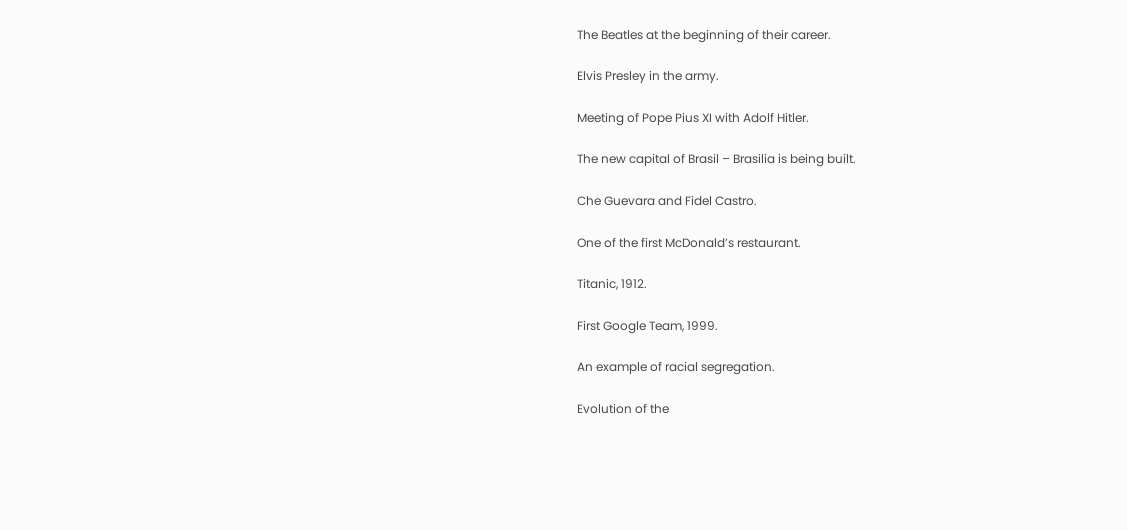The Beatles at the beginning of their career.

Elvis Presley in the army.

Meeting of Pope Pius XI with Adolf Hitler.

The new capital of Brasil – Brasilia is being built.

Che Guevara and Fidel Castro.

One of the first McDonald’s restaurant.

Titanic, 1912.

First Google Team, 1999.

An example of racial segregation.

Evolution of the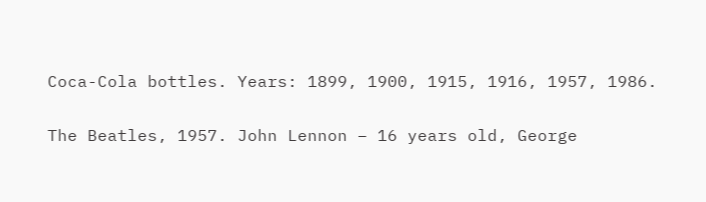Coca-Cola bottles. Years: 1899, 1900, 1915, 1916, 1957, 1986.

The Beatles, 1957. John Lennon – 16 years old, George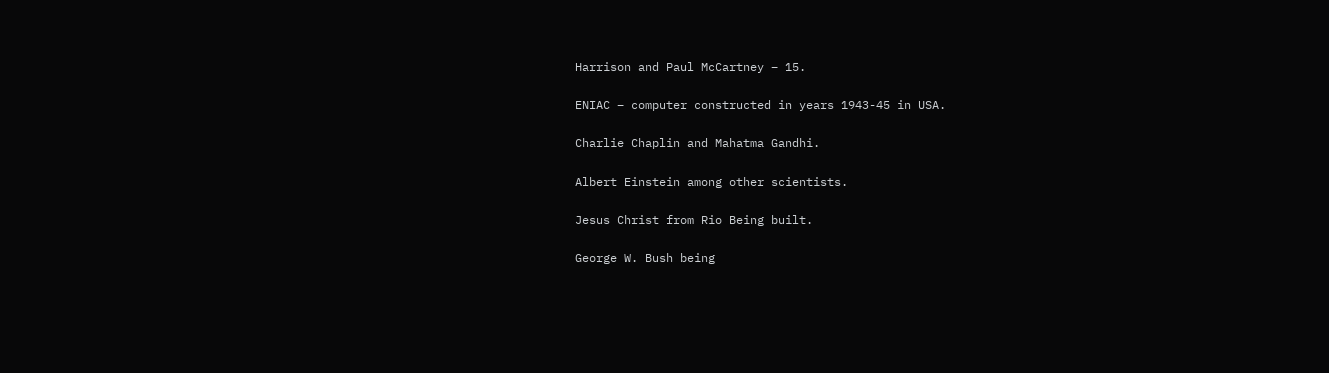Harrison and Paul McCartney – 15.

ENIAC – computer constructed in years 1943-45 in USA.

Charlie Chaplin and Mahatma Gandhi.

Albert Einstein among other scientists.

Jesus Christ from Rio Being built.

George W. Bush being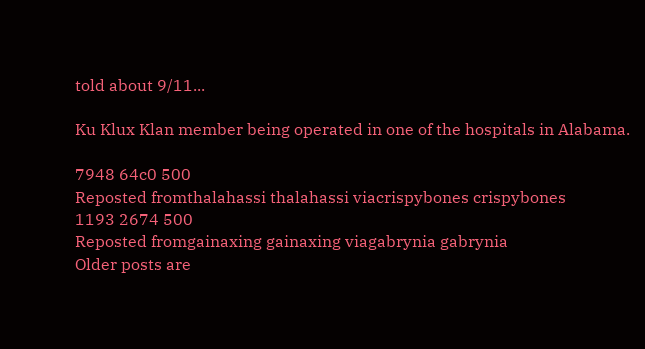told about 9/11...

Ku Klux Klan member being operated in one of the hospitals in Alabama.

7948 64c0 500
Reposted fromthalahassi thalahassi viacrispybones crispybones
1193 2674 500
Reposted fromgainaxing gainaxing viagabrynia gabrynia
Older posts are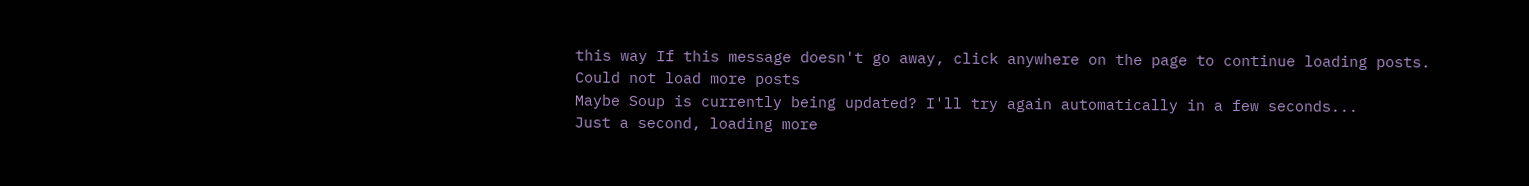this way If this message doesn't go away, click anywhere on the page to continue loading posts.
Could not load more posts
Maybe Soup is currently being updated? I'll try again automatically in a few seconds...
Just a second, loading more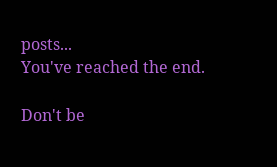posts...
You've reached the end.

Don't be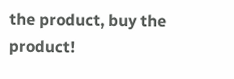the product, buy the product!